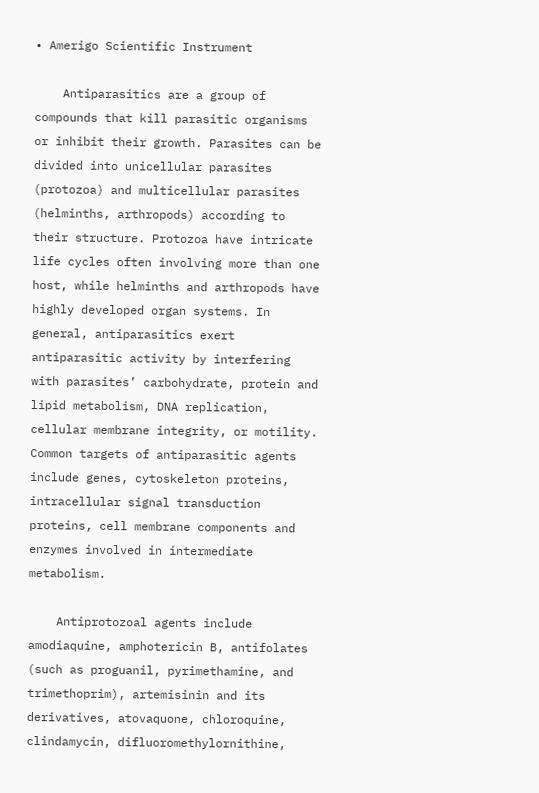• Amerigo Scientific Instrument

    Antiparasitics are a group of compounds that kill parasitic organisms or inhibit their growth. Parasites can be divided into unicellular parasites (protozoa) and multicellular parasites (helminths, arthropods) according to their structure. Protozoa have intricate life cycles often involving more than one host, while helminths and arthropods have highly developed organ systems. In general, antiparasitics exert antiparasitic activity by interfering with parasites’ carbohydrate, protein and lipid metabolism, DNA replication, cellular membrane integrity, or motility. Common targets of antiparasitic agents include genes, cytoskeleton proteins, intracellular signal transduction proteins, cell membrane components and enzymes involved in intermediate metabolism.

    Antiprotozoal agents include amodiaquine, amphotericin B, antifolates (such as proguanil, pyrimethamine, and trimethoprim), artemisinin and its derivatives, atovaquone, chloroquine, clindamycin, difluoromethylornithine,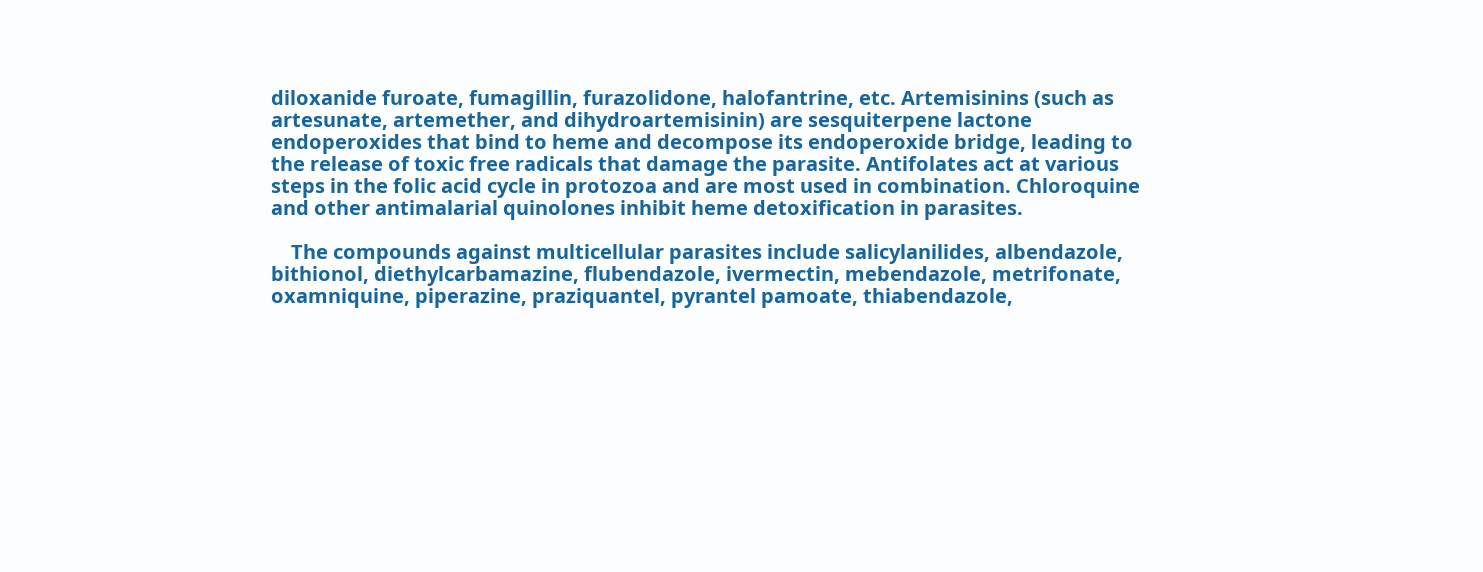diloxanide furoate, fumagillin, furazolidone, halofantrine, etc. Artemisinins (such as artesunate, artemether, and dihydroartemisinin) are sesquiterpene lactone endoperoxides that bind to heme and decompose its endoperoxide bridge, leading to the release of toxic free radicals that damage the parasite. Antifolates act at various steps in the folic acid cycle in protozoa and are most used in combination. Chloroquine and other antimalarial quinolones inhibit heme detoxification in parasites.

    The compounds against multicellular parasites include salicylanilides, albendazole, bithionol, diethylcarbamazine, flubendazole, ivermectin, mebendazole, metrifonate, oxamniquine, piperazine, praziquantel, pyrantel pamoate, thiabendazole,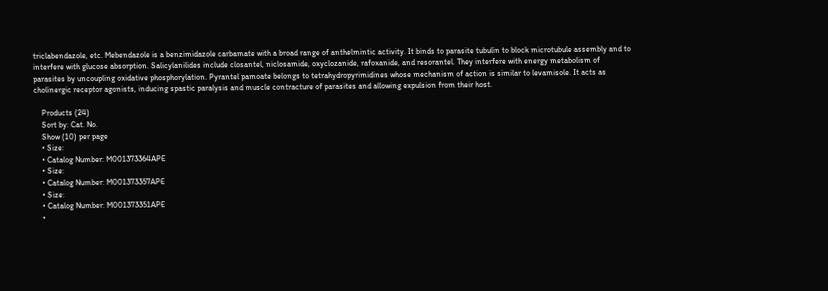triclabendazole, etc. Mebendazole is a benzimidazole carbamate with a broad range of anthelmintic activity. It binds to parasite tubulin to block microtubule assembly and to interfere with glucose absorption. Salicylanilides include closantel, niclosamide, oxyclozanide, rafoxanide, and resorantel. They interfere with energy metabolism of parasites by uncoupling oxidative phosphorylation. Pyrantel pamoate belongs to tetrahydropyrimidines whose mechanism of action is similar to levamisole. It acts as cholinergic receptor agonists, inducing spastic paralysis and muscle contracture of parasites and allowing expulsion from their host.

    Products (24)
    Sort by: Cat. No.
    Show (10) per page
    • Size:
    • Catalog Number: M001373364APE
    • Size:
    • Catalog Number: M001373357APE
    • Size:
    • Catalog Number: M001373351APE
    •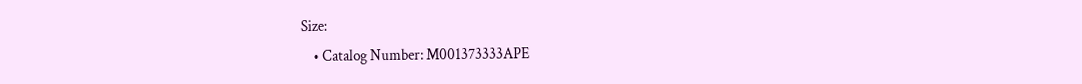Size:
    • Catalog Number: M001373333APE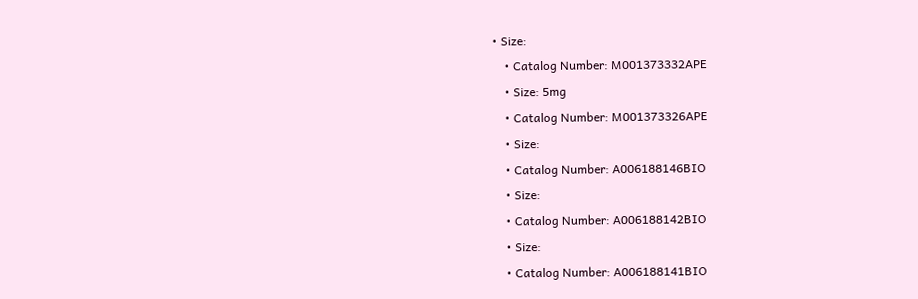• Size:
    • Catalog Number: M001373332APE
    • Size: 5mg
    • Catalog Number: M001373326APE
    • Size:
    • Catalog Number: A006188146BIO
    • Size:
    • Catalog Number: A006188142BIO
    • Size:
    • Catalog Number: A006188141BIO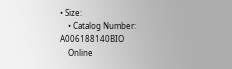• Size:
    • Catalog Number: A006188140BIO
    Online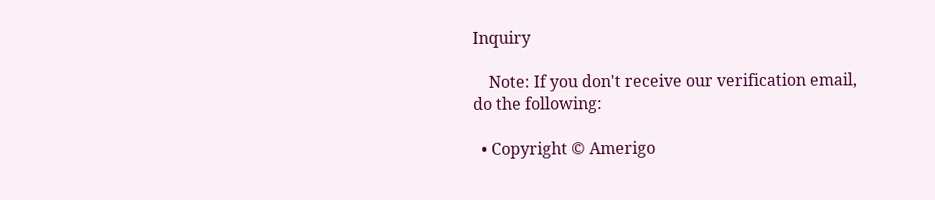Inquiry

    Note: If you don't receive our verification email, do the following:

  • Copyright © Amerigo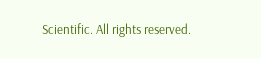Scientific. All rights reserved.